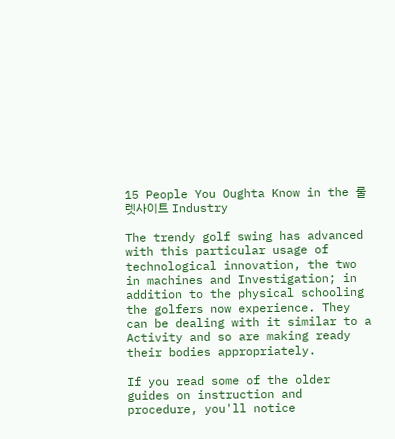15 People You Oughta Know in the 룰렛사이트 Industry

The trendy golf swing has advanced with this particular usage of technological innovation, the two in machines and Investigation; in addition to the physical schooling the golfers now experience. They can be dealing with it similar to a Activity and so are making ready their bodies appropriately.

If you read some of the older guides on instruction and procedure, you'll notice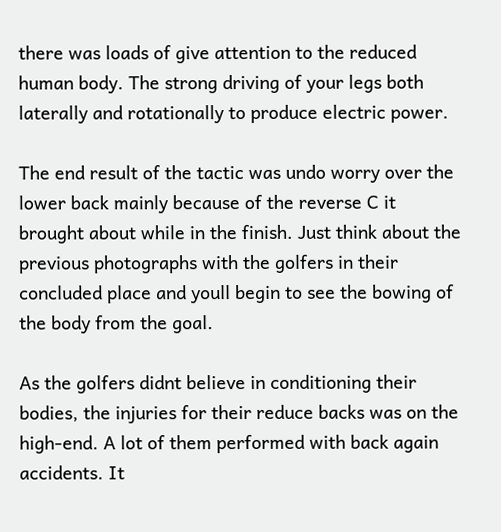there was loads of give attention to the reduced human body. The strong driving of your legs both laterally and rotationally to produce electric power.

The end result of the tactic was undo worry over the lower back mainly because of the reverse C it brought about while in the finish. Just think about the previous photographs with the golfers in their concluded place and youll begin to see the bowing of the body from the goal.

As the golfers didnt believe in conditioning their bodies, the injuries for their reduce backs was on the high-end. A lot of them performed with back again accidents. It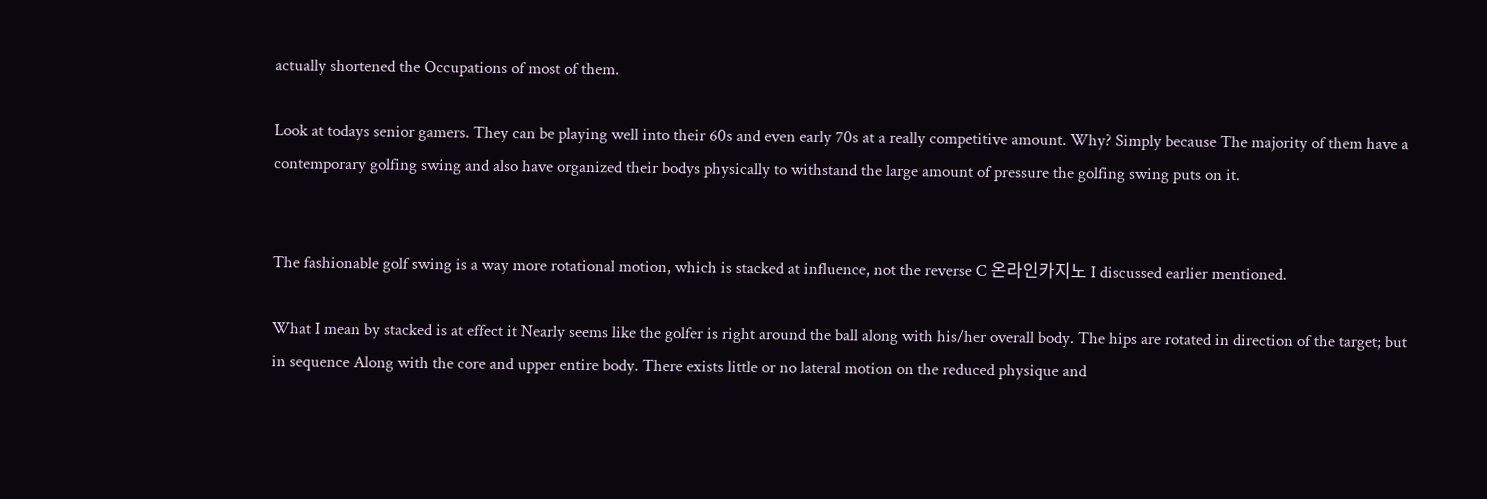actually shortened the Occupations of most of them.

Look at todays senior gamers. They can be playing well into their 60s and even early 70s at a really competitive amount. Why? Simply because The majority of them have a contemporary golfing swing and also have organized their bodys physically to withstand the large amount of pressure the golfing swing puts on it.


The fashionable golf swing is a way more rotational motion, which is stacked at influence, not the reverse C 온라인카지노 I discussed earlier mentioned.

What I mean by stacked is at effect it Nearly seems like the golfer is right around the ball along with his/her overall body. The hips are rotated in direction of the target; but in sequence Along with the core and upper entire body. There exists little or no lateral motion on the reduced physique and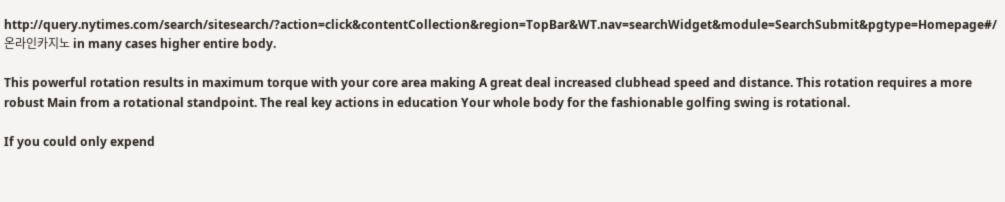http://query.nytimes.com/search/sitesearch/?action=click&contentCollection&region=TopBar&WT.nav=searchWidget&module=SearchSubmit&pgtype=Homepage#/온라인카지노 in many cases higher entire body.

This powerful rotation results in maximum torque with your core area making A great deal increased clubhead speed and distance. This rotation requires a more robust Main from a rotational standpoint. The real key actions in education Your whole body for the fashionable golfing swing is rotational.

If you could only expend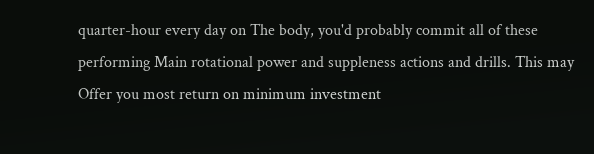quarter-hour every day on The body, you'd probably commit all of these performing Main rotational power and suppleness actions and drills. This may Offer you most return on minimum investment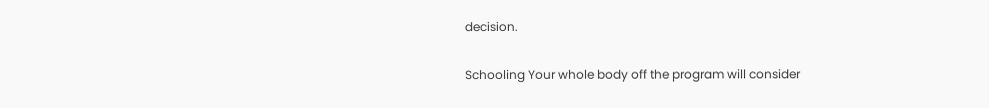decision.

Schooling Your whole body off the program will consider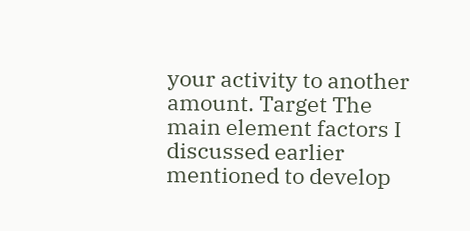your activity to another amount. Target The main element factors I discussed earlier mentioned to develop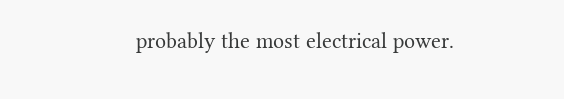probably the most electrical power.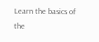Learn the basics of the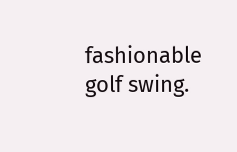fashionable golf swing.